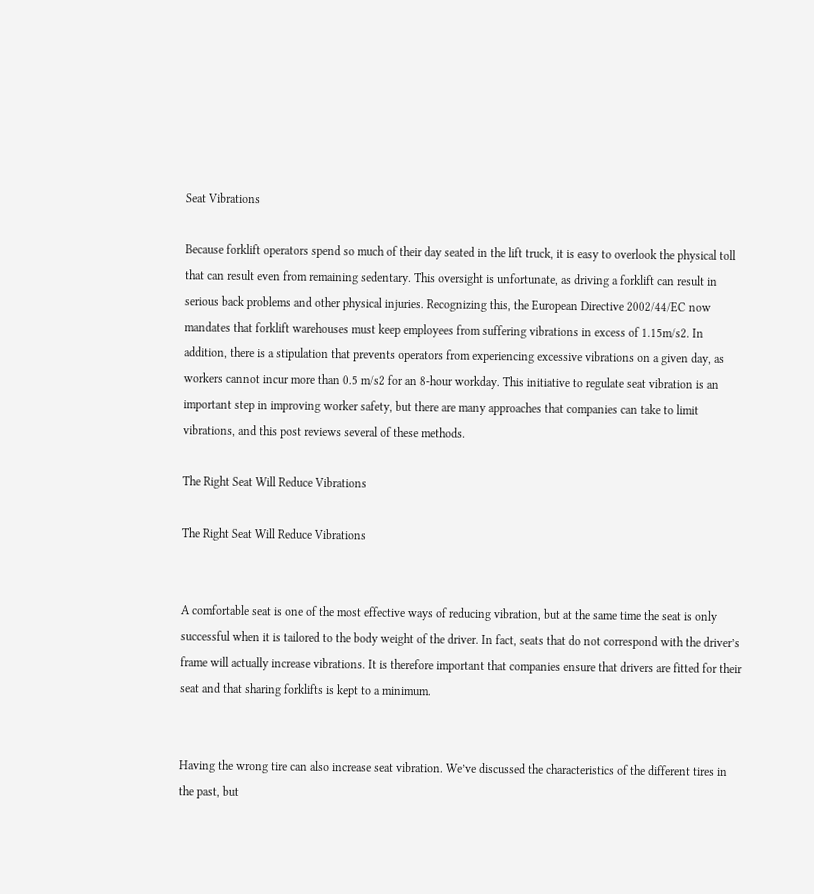Seat Vibrations

Because forklift operators spend so much of their day seated in the lift truck, it is easy to overlook the physical toll that can result even from remaining sedentary. This oversight is unfortunate, as driving a forklift can result in serious back problems and other physical injuries. Recognizing this, the European Directive 2002/44/EC now mandates that forklift warehouses must keep employees from suffering vibrations in excess of 1.15m/s2. In addition, there is a stipulation that prevents operators from experiencing excessive vibrations on a given day, as workers cannot incur more than 0.5 m/s2 for an 8-hour workday. This initiative to regulate seat vibration is an important step in improving worker safety, but there are many approaches that companies can take to limit vibrations, and this post reviews several of these methods.

The Right Seat Will Reduce Vibrations

The Right Seat Will Reduce Vibrations


A comfortable seat is one of the most effective ways of reducing vibration, but at the same time the seat is only successful when it is tailored to the body weight of the driver. In fact, seats that do not correspond with the driver’s frame will actually increase vibrations. It is therefore important that companies ensure that drivers are fitted for their seat and that sharing forklifts is kept to a minimum.


Having the wrong tire can also increase seat vibration. We’ve discussed the characteristics of the different tires in the past, but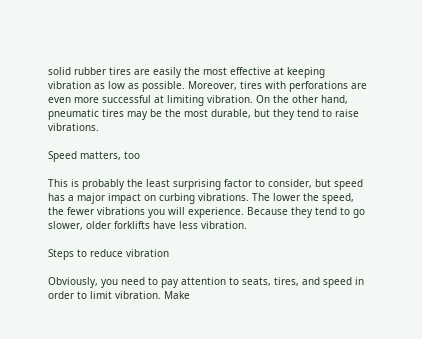solid rubber tires are easily the most effective at keeping vibration as low as possible. Moreover, tires with perforations are even more successful at limiting vibration. On the other hand, pneumatic tires may be the most durable, but they tend to raise vibrations.

Speed matters, too

This is probably the least surprising factor to consider, but speed has a major impact on curbing vibrations. The lower the speed, the fewer vibrations you will experience. Because they tend to go slower, older forklifts have less vibration.

Steps to reduce vibration

Obviously, you need to pay attention to seats, tires, and speed in order to limit vibration. Make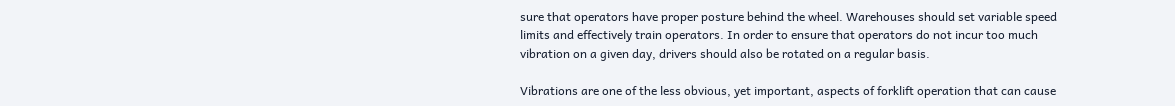sure that operators have proper posture behind the wheel. Warehouses should set variable speed limits and effectively train operators. In order to ensure that operators do not incur too much vibration on a given day, drivers should also be rotated on a regular basis.

Vibrations are one of the less obvious, yet important, aspects of forklift operation that can cause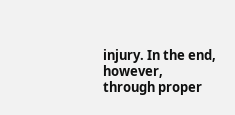injury. In the end, however, through proper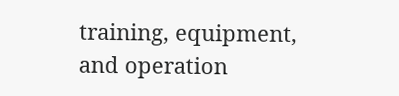training, equipment, and operation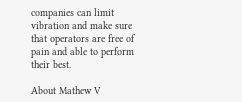companies can limit vibration and make sure that operators are free of pain and able to perform their best.

About Mathew V